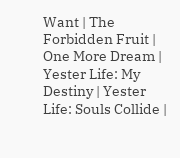Want | The Forbidden Fruit | One More Dream | Yester Life: My Destiny | Yester Life: Souls Collide |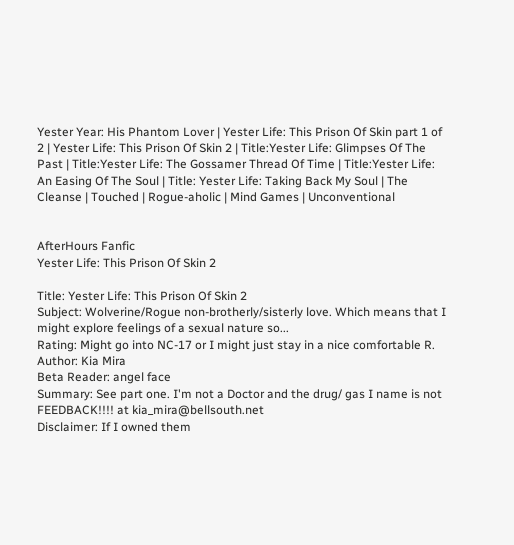Yester Year: His Phantom Lover | Yester Life: This Prison Of Skin part 1 of 2 | Yester Life: This Prison Of Skin 2 | Title:Yester Life: Glimpses Of The Past | Title:Yester Life: The Gossamer Thread Of Time | Title:Yester Life: An Easing Of The Soul | Title: Yester Life: Taking Back My Soul | The Cleanse | Touched | Rogue-aholic | Mind Games | Unconventional


AfterHours Fanfic
Yester Life: This Prison Of Skin 2

Title: Yester Life: This Prison Of Skin 2
Subject: Wolverine/Rogue non-brotherly/sisterly love. Which means that I
might explore feelings of a sexual nature so...
Rating: Might go into NC-17 or I might just stay in a nice comfortable R.
Author: Kia Mira
Beta Reader: angel face
Summary: See part one. I'm not a Doctor and the drug/ gas I name is not
FEEDBACK!!!! at kia_mira@bellsouth.net
Disclaimer: If I owned them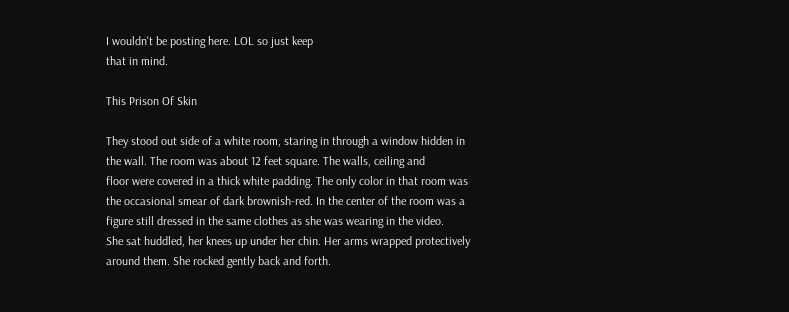I wouldn't be posting here. LOL so just keep
that in mind.

This Prison Of Skin

They stood out side of a white room, staring in through a window hidden in
the wall. The room was about 12 feet square. The walls, ceiling and
floor were covered in a thick white padding. The only color in that room was
the occasional smear of dark brownish-red. In the center of the room was a
figure still dressed in the same clothes as she was wearing in the video.
She sat huddled, her knees up under her chin. Her arms wrapped protectively
around them. She rocked gently back and forth.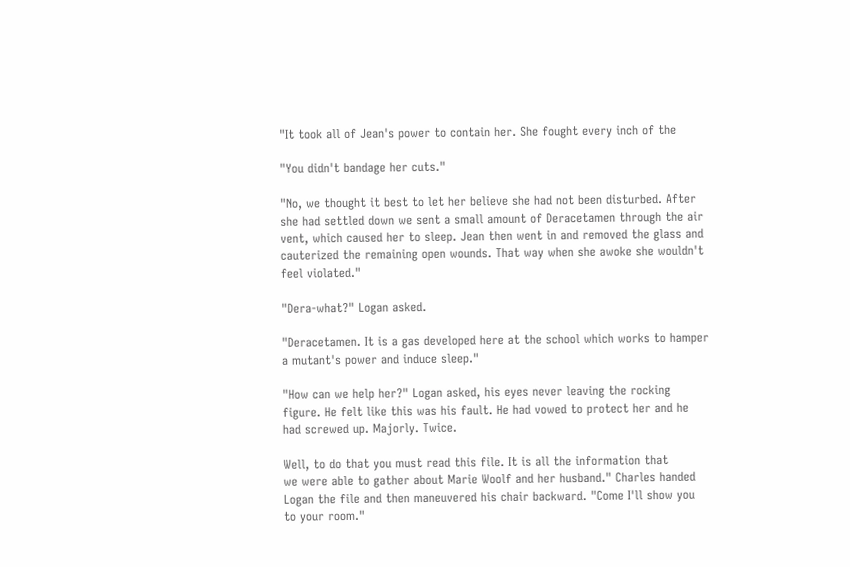"It took all of Jean's power to contain her. She fought every inch of the

"You didn't bandage her cuts."

"No, we thought it best to let her believe she had not been disturbed. After
she had settled down we sent a small amount of Deracetamen through the air
vent, which caused her to sleep. Jean then went in and removed the glass and
cauterized the remaining open wounds. That way when she awoke she wouldn't
feel violated."

"Dera-what?" Logan asked.

"Deracetamen. It is a gas developed here at the school which works to hamper
a mutant's power and induce sleep."

"How can we help her?" Logan asked, his eyes never leaving the rocking
figure. He felt like this was his fault. He had vowed to protect her and he
had screwed up. Majorly. Twice.

Well, to do that you must read this file. It is all the information that
we were able to gather about Marie Woolf and her husband." Charles handed
Logan the file and then maneuvered his chair backward. "Come I'll show you
to your room."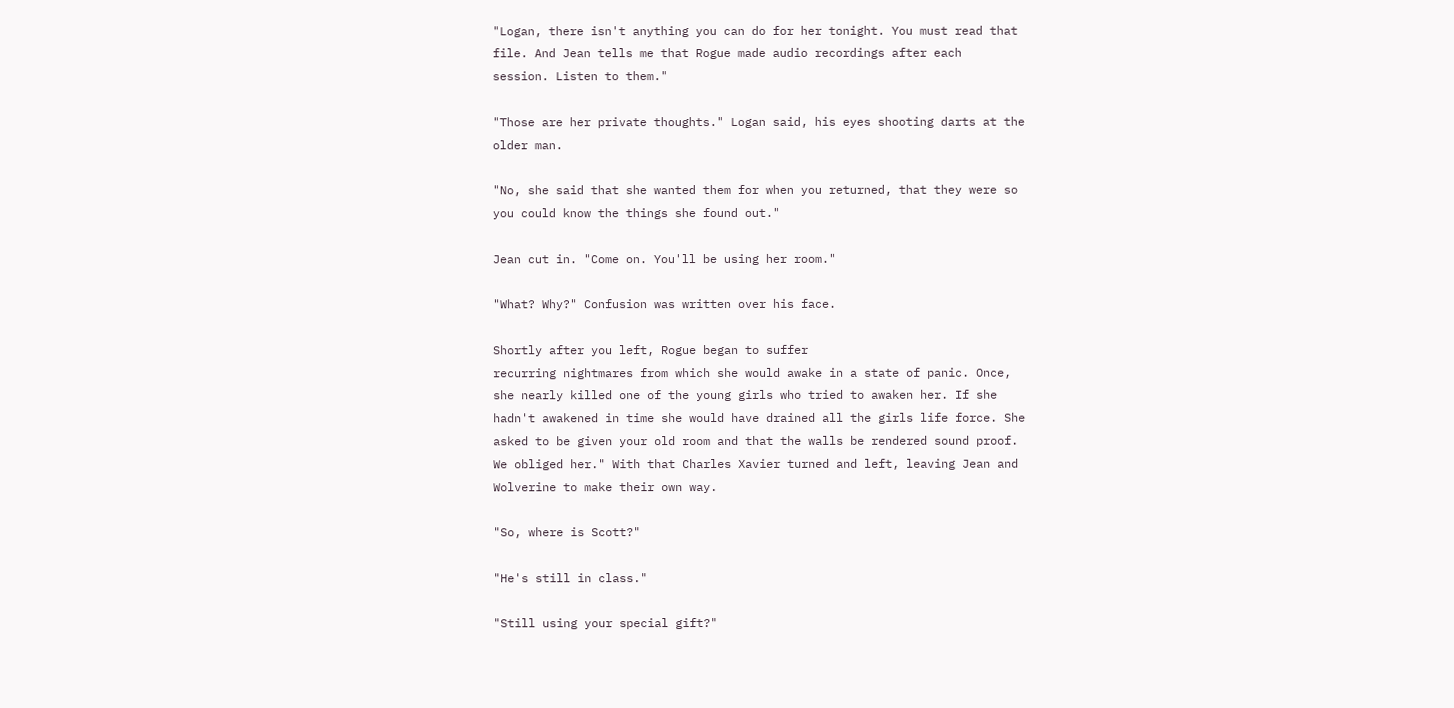"Logan, there isn't anything you can do for her tonight. You must read that
file. And Jean tells me that Rogue made audio recordings after each
session. Listen to them."

"Those are her private thoughts." Logan said, his eyes shooting darts at the
older man.

"No, she said that she wanted them for when you returned, that they were so
you could know the things she found out."

Jean cut in. "Come on. You'll be using her room."

"What? Why?" Confusion was written over his face.

Shortly after you left, Rogue began to suffer
recurring nightmares from which she would awake in a state of panic. Once,
she nearly killed one of the young girls who tried to awaken her. If she
hadn't awakened in time she would have drained all the girls life force. She
asked to be given your old room and that the walls be rendered sound proof.
We obliged her." With that Charles Xavier turned and left, leaving Jean and
Wolverine to make their own way.

"So, where is Scott?"

"He's still in class."

"Still using your special gift?"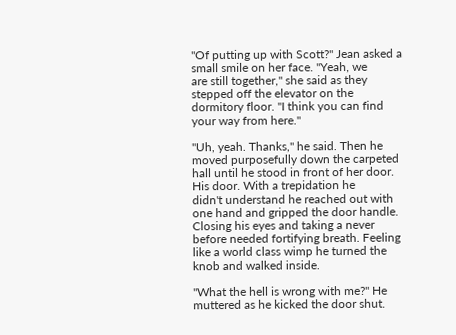"Of putting up with Scott?" Jean asked a small smile on her face. "Yeah, we
are still together," she said as they stepped off the elevator on the
dormitory floor. "I think you can find your way from here."

"Uh, yeah. Thanks," he said. Then he moved purposefully down the carpeted
hall until he stood in front of her door. His door. With a trepidation he
didn't understand he reached out with one hand and gripped the door handle.
Closing his eyes and taking a never before needed fortifying breath. Feeling
like a world class wimp he turned the knob and walked inside.

"What the hell is wrong with me?" He muttered as he kicked the door shut.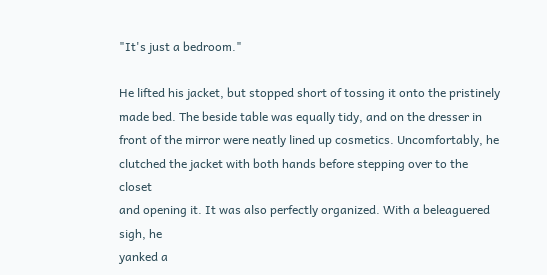"It's just a bedroom."

He lifted his jacket, but stopped short of tossing it onto the pristinely
made bed. The beside table was equally tidy, and on the dresser in
front of the mirror were neatly lined up cosmetics. Uncomfortably, he
clutched the jacket with both hands before stepping over to the closet
and opening it. It was also perfectly organized. With a beleaguered sigh, he
yanked a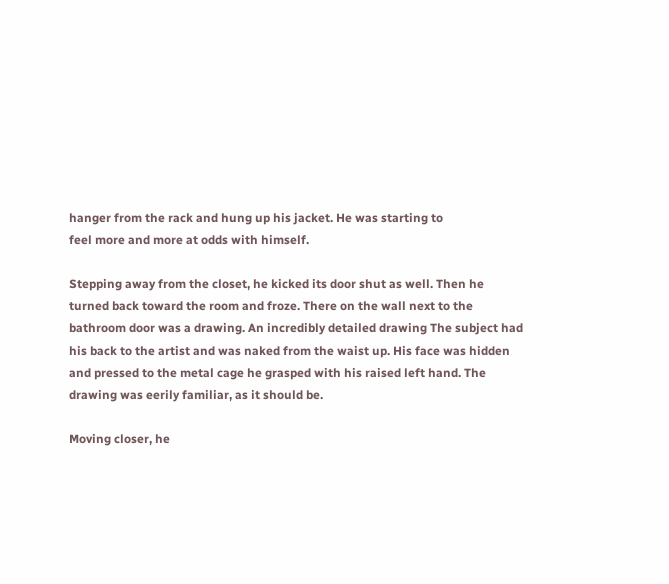hanger from the rack and hung up his jacket. He was starting to
feel more and more at odds with himself.

Stepping away from the closet, he kicked its door shut as well. Then he
turned back toward the room and froze. There on the wall next to the
bathroom door was a drawing. An incredibly detailed drawing The subject had
his back to the artist and was naked from the waist up. His face was hidden
and pressed to the metal cage he grasped with his raised left hand. The
drawing was eerily familiar, as it should be.

Moving closer, he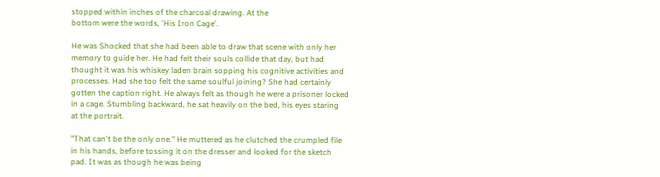stopped within inches of the charcoal drawing. At the
bottom were the words, 'His Iron Cage'.

He was Shocked that she had been able to draw that scene with only her
memory to guide her. He had felt their souls collide that day, but had
thought it was his whiskey laden brain sopping his cognitive activities and
processes. Had she too felt the same soulful joining? She had certainly
gotten the caption right. He always felt as though he were a prisoner locked
in a cage. Stumbling backward, he sat heavily on the bed, his eyes staring
at the portrait.

"That can't be the only one." He muttered as he clutched the crumpled file
in his hands, before tossing it on the dresser and looked for the sketch
pad. It was as though he was being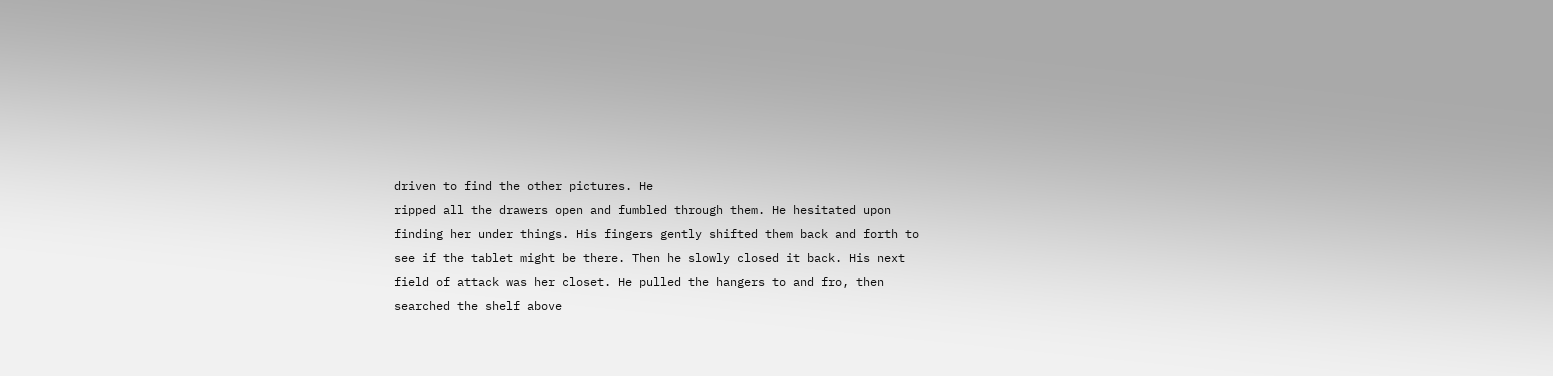driven to find the other pictures. He
ripped all the drawers open and fumbled through them. He hesitated upon
finding her under things. His fingers gently shifted them back and forth to
see if the tablet might be there. Then he slowly closed it back. His next
field of attack was her closet. He pulled the hangers to and fro, then
searched the shelf above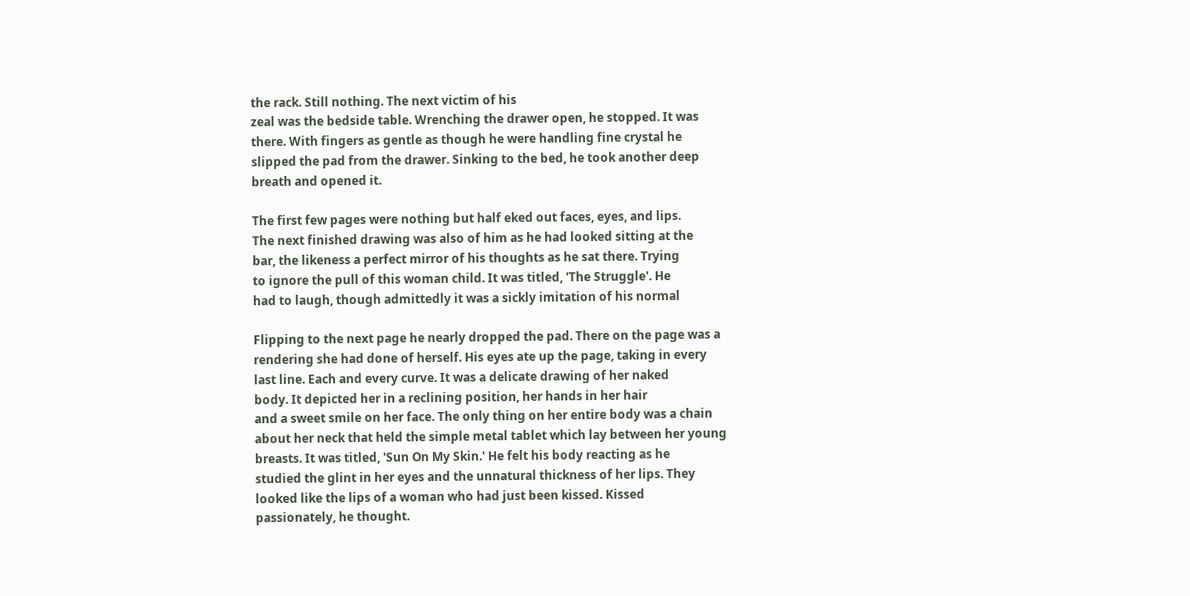the rack. Still nothing. The next victim of his
zeal was the bedside table. Wrenching the drawer open, he stopped. It was
there. With fingers as gentle as though he were handling fine crystal he
slipped the pad from the drawer. Sinking to the bed, he took another deep
breath and opened it.

The first few pages were nothing but half eked out faces, eyes, and lips.
The next finished drawing was also of him as he had looked sitting at the
bar, the likeness a perfect mirror of his thoughts as he sat there. Trying
to ignore the pull of this woman child. It was titled, 'The Struggle'. He
had to laugh, though admittedly it was a sickly imitation of his normal

Flipping to the next page he nearly dropped the pad. There on the page was a
rendering she had done of herself. His eyes ate up the page, taking in every
last line. Each and every curve. It was a delicate drawing of her naked
body. It depicted her in a reclining position, her hands in her hair
and a sweet smile on her face. The only thing on her entire body was a chain
about her neck that held the simple metal tablet which lay between her young
breasts. It was titled, 'Sun On My Skin.' He felt his body reacting as he
studied the glint in her eyes and the unnatural thickness of her lips. They
looked like the lips of a woman who had just been kissed. Kissed
passionately, he thought.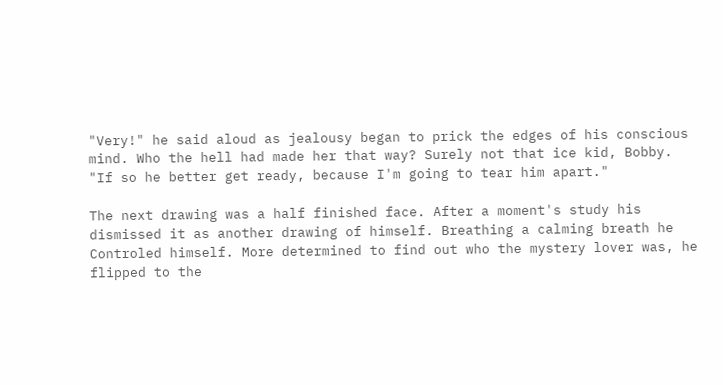"Very!" he said aloud as jealousy began to prick the edges of his conscious
mind. Who the hell had made her that way? Surely not that ice kid, Bobby.
"If so he better get ready, because I'm going to tear him apart."

The next drawing was a half finished face. After a moment's study his
dismissed it as another drawing of himself. Breathing a calming breath he
Controled himself. More determined to find out who the mystery lover was, he
flipped to the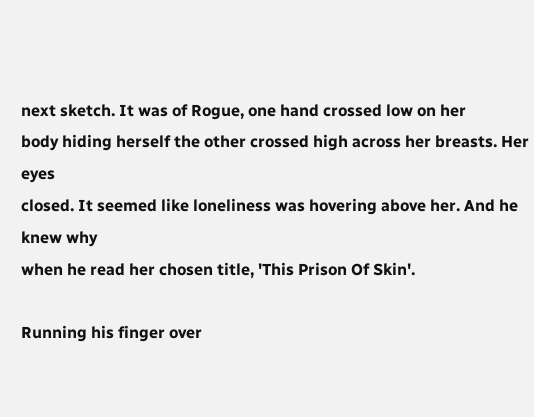next sketch. It was of Rogue, one hand crossed low on her
body hiding herself the other crossed high across her breasts. Her eyes
closed. It seemed like loneliness was hovering above her. And he knew why
when he read her chosen title, 'This Prison Of Skin'.

Running his finger over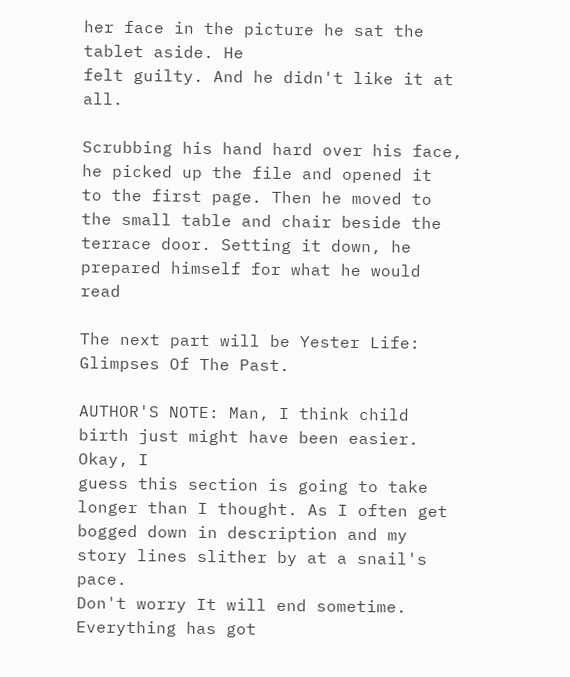her face in the picture he sat the tablet aside. He
felt guilty. And he didn't like it at all.

Scrubbing his hand hard over his face, he picked up the file and opened it
to the first page. Then he moved to the small table and chair beside the
terrace door. Setting it down, he prepared himself for what he would read

The next part will be Yester Life: Glimpses Of The Past.

AUTHOR'S NOTE: Man, I think child birth just might have been easier. Okay, I
guess this section is going to take longer than I thought. As I often get
bogged down in description and my story lines slither by at a snail's pace.
Don't worry It will end sometime. Everything has got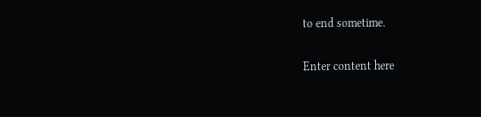to end sometime.

Enter content here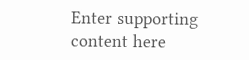Enter supporting content here